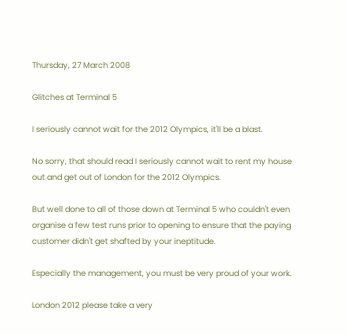Thursday, 27 March 2008

Glitches at Terminal 5

I seriously cannot wait for the 2012 Olympics, it'll be a blast.

No sorry, that should read I seriously cannot wait to rent my house out and get out of London for the 2012 Olympics.

But well done to all of those down at Terminal 5 who couldn't even organise a few test runs prior to opening to ensure that the paying customer didn't get shafted by your ineptitude.

Especially the management, you must be very proud of your work.

London 2012 please take a very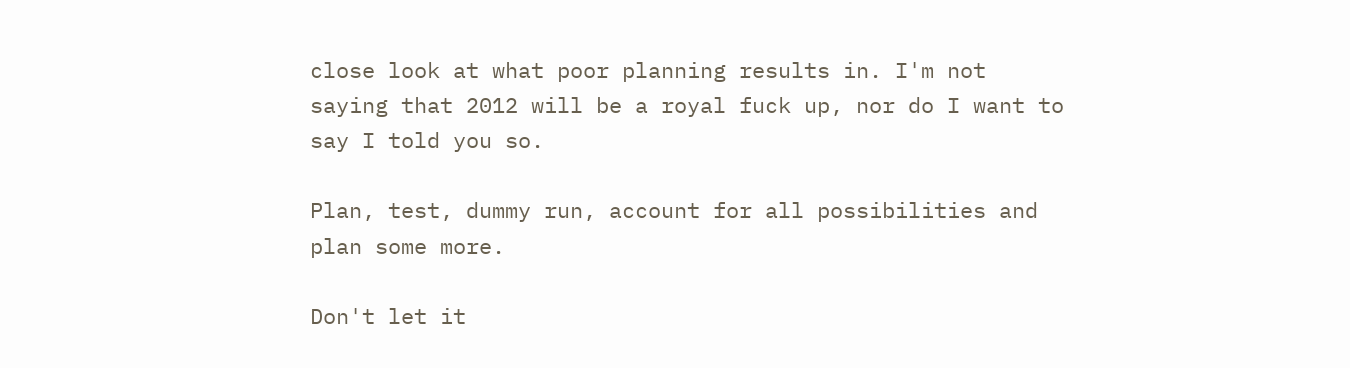close look at what poor planning results in. I'm not saying that 2012 will be a royal fuck up, nor do I want to say I told you so.

Plan, test, dummy run, account for all possibilities and plan some more.

Don't let it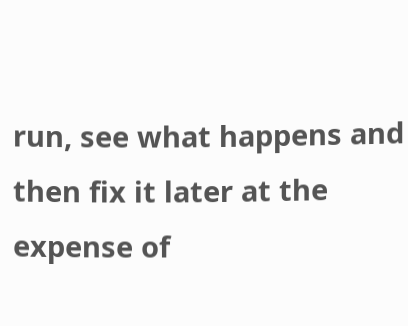run, see what happens and then fix it later at the expense of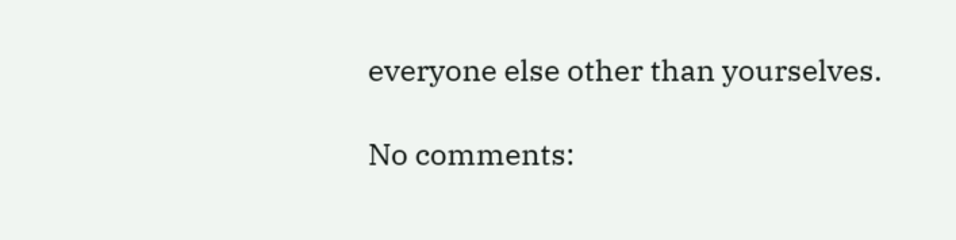everyone else other than yourselves.

No comments: